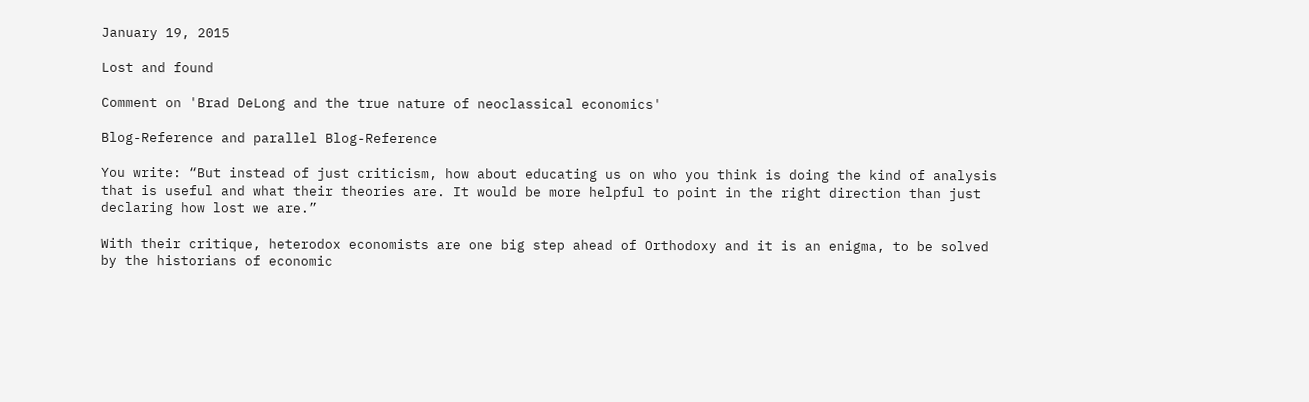January 19, 2015

Lost and found

Comment on 'Brad DeLong and the true nature of neoclassical economics'

Blog-Reference and parallel Blog-Reference

You write: “But instead of just criticism, how about educating us on who you think is doing the kind of analysis that is useful and what their theories are. It would be more helpful to point in the right direction than just declaring how lost we are.”

With their critique, heterodox economists are one big step ahead of Orthodoxy and it is an enigma, to be solved by the historians of economic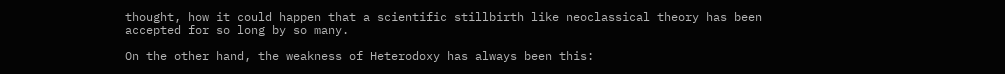thought, how it could happen that a scientific stillbirth like neoclassical theory has been accepted for so long by so many.

On the other hand, the weakness of Heterodoxy has always been this: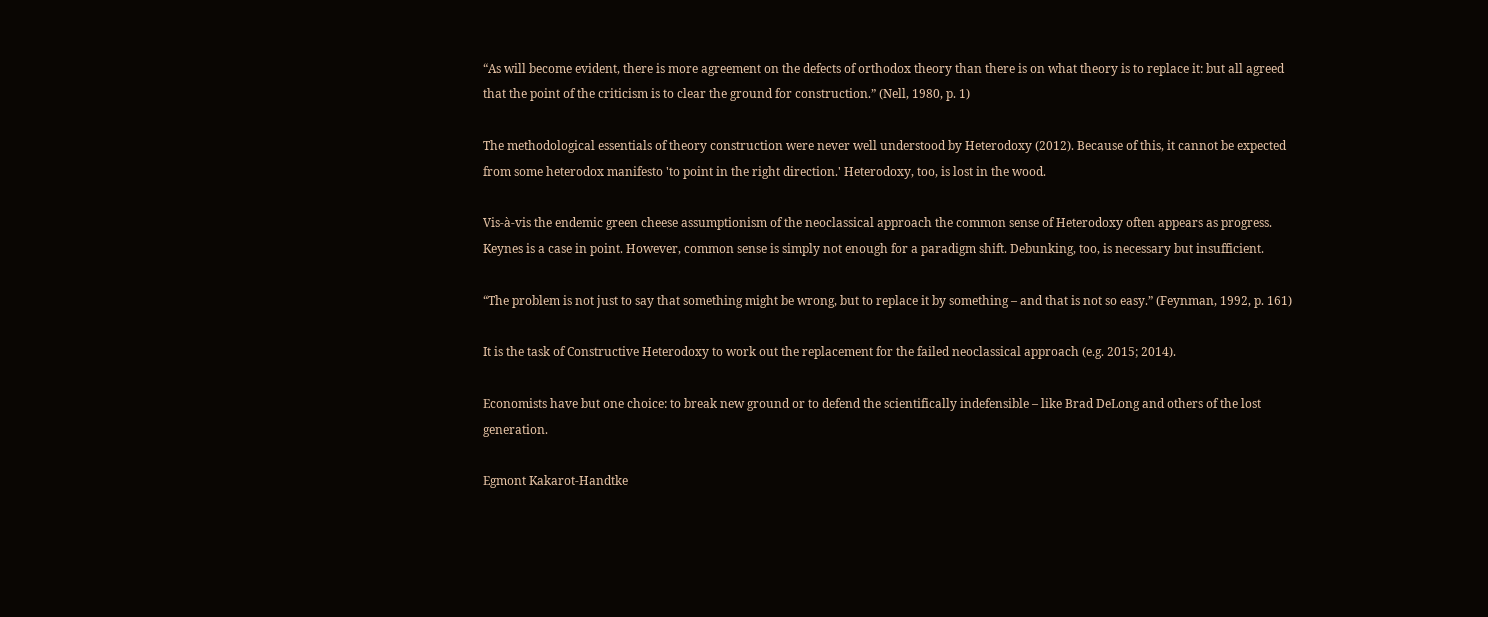“As will become evident, there is more agreement on the defects of orthodox theory than there is on what theory is to replace it: but all agreed that the point of the criticism is to clear the ground for construction.” (Nell, 1980, p. 1)

The methodological essentials of theory construction were never well understood by Heterodoxy (2012). Because of this, it cannot be expected from some heterodox manifesto 'to point in the right direction.' Heterodoxy, too, is lost in the wood.

Vis-à-vis the endemic green cheese assumptionism of the neoclassical approach the common sense of Heterodoxy often appears as progress. Keynes is a case in point. However, common sense is simply not enough for a paradigm shift. Debunking, too, is necessary but insufficient.

“The problem is not just to say that something might be wrong, but to replace it by something – and that is not so easy.” (Feynman, 1992, p. 161)

It is the task of Constructive Heterodoxy to work out the replacement for the failed neoclassical approach (e.g. 2015; 2014).

Economists have but one choice: to break new ground or to defend the scientifically indefensible – like Brad DeLong and others of the lost generation.

Egmont Kakarot-Handtke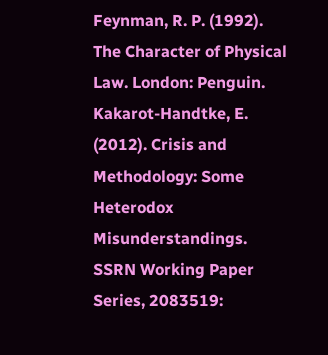Feynman, R. P. (1992). The Character of Physical Law. London: Penguin.
Kakarot-Handtke, E. (2012). Crisis and Methodology: Some Heterodox Misunderstandings.
SSRN Working Paper Series, 2083519: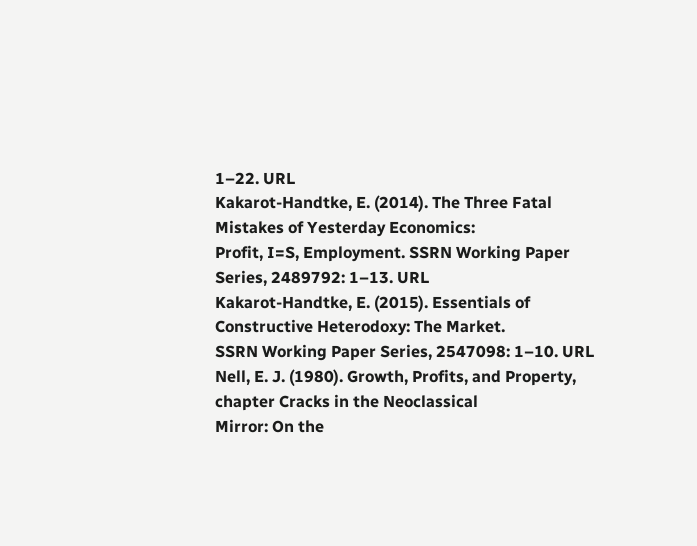1–22. URL
Kakarot-Handtke, E. (2014). The Three Fatal Mistakes of Yesterday Economics:
Profit, I=S, Employment. SSRN Working Paper Series, 2489792: 1–13. URL
Kakarot-Handtke, E. (2015). Essentials of Constructive Heterodoxy: The Market.
SSRN Working Paper Series, 2547098: 1–10. URL
Nell, E. J. (1980). Growth, Profits, and Property, chapter Cracks in the Neoclassical
Mirror: On the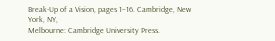Break-Up of a Vision, pages 1–16. Cambridge, New York, NY,
Melbourne: Cambridge University Press.